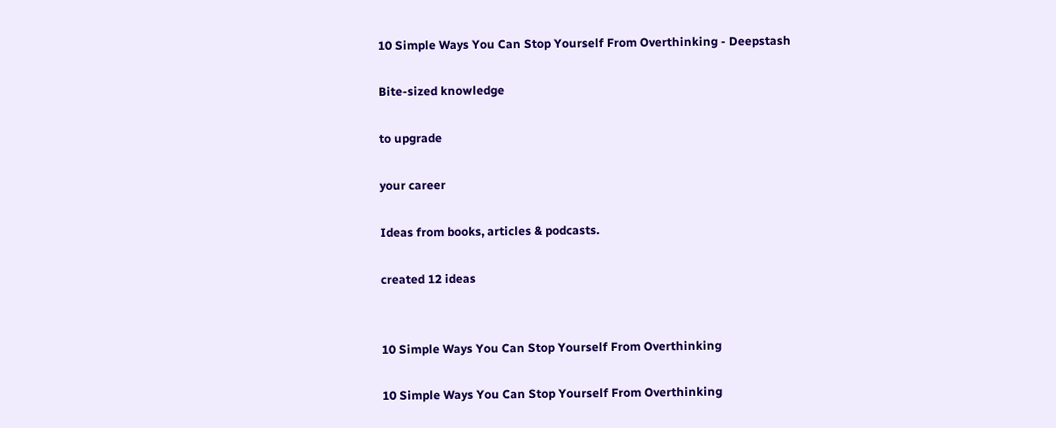10 Simple Ways You Can Stop Yourself From Overthinking - Deepstash

Bite-sized knowledge

to upgrade

your career

Ideas from books, articles & podcasts.

created 12 ideas


10 Simple Ways You Can Stop Yourself From Overthinking

10 Simple Ways You Can Stop Yourself From Overthinking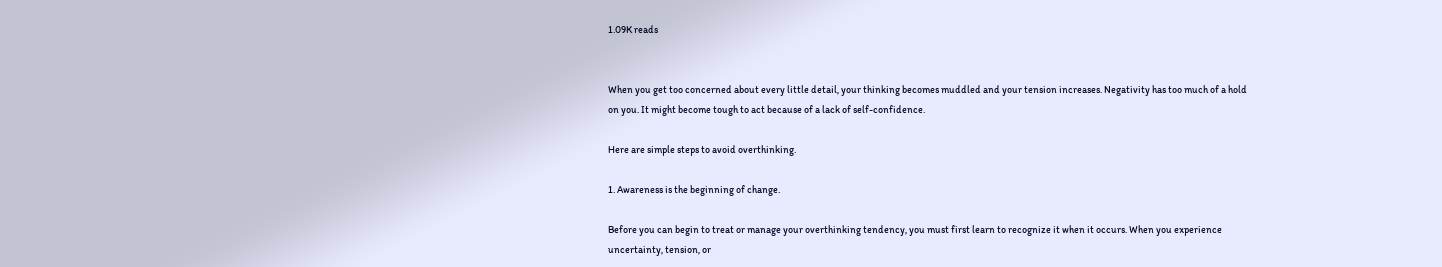1.09K reads


When you get too concerned about every little detail, your thinking becomes muddled and your tension increases. Negativity has too much of a hold on you. It might become tough to act because of a lack of self-confidence.

Here are simple steps to avoid overthinking.

1. Awareness is the beginning of change.

Before you can begin to treat or manage your overthinking tendency, you must first learn to recognize it when it occurs. When you experience uncertainty, tension, or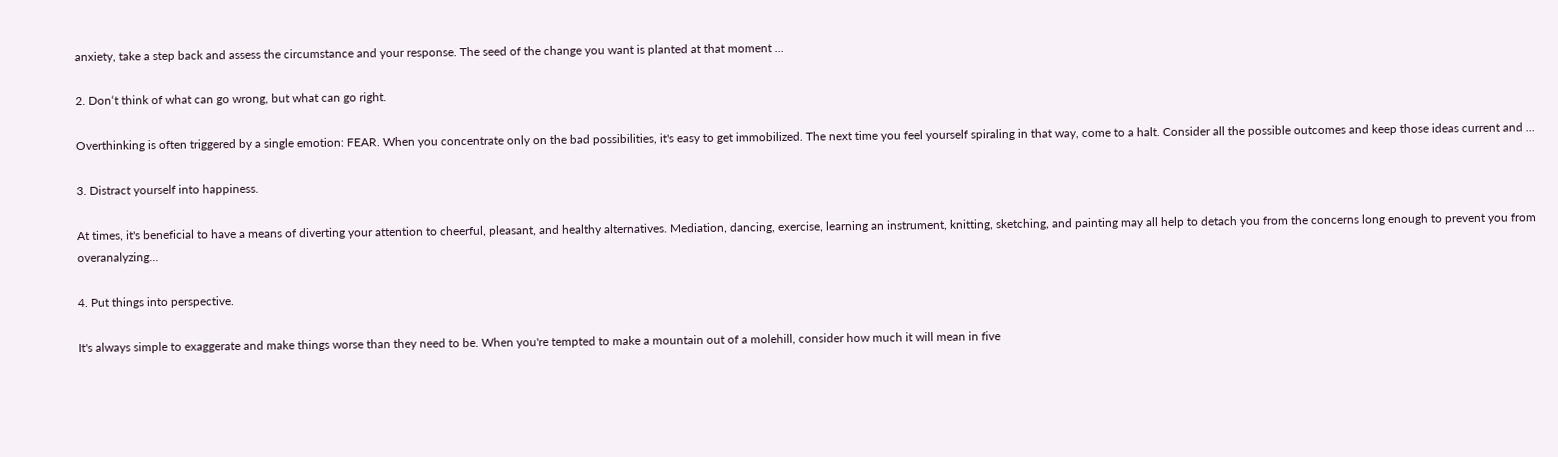anxiety, take a step back and assess the circumstance and your response. The seed of the change you want is planted at that moment ...

2. Don‘t think of what can go wrong, but what can go right.

Overthinking is often triggered by a single emotion: FEAR. When you concentrate only on the bad possibilities, it's easy to get immobilized. The next time you feel yourself spiraling in that way, come to a halt. Consider all the possible outcomes and keep those ideas current and ...

3. Distract yourself into happiness.

At times, it's beneficial to have a means of diverting your attention to cheerful, pleasant, and healthy alternatives. Mediation, dancing, exercise, learning an instrument, knitting, sketching, and painting may all help to detach you from the concerns long enough to prevent you from overanalyzing...

4. Put things into perspective.

It's always simple to exaggerate and make things worse than they need to be. When you're tempted to make a mountain out of a molehill, consider how much it will mean in five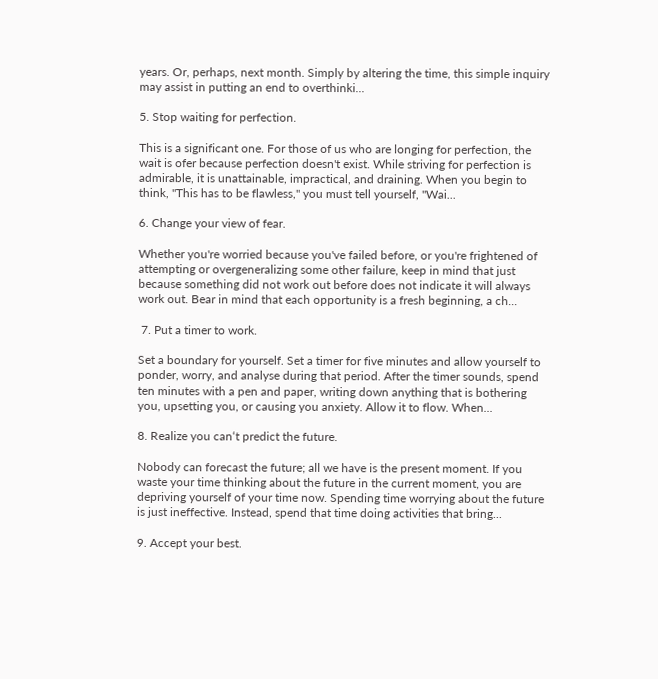years. Or, perhaps, next month. Simply by altering the time, this simple inquiry may assist in putting an end to overthinki...

5. Stop waiting for perfection.

This is a significant one. For those of us who are longing for perfection, the wait is ofer because perfection doesn't exist. While striving for perfection is admirable, it is unattainable, impractical, and draining. When you begin to think, "This has to be flawless," you must tell yourself, "Wai...

6. Change your view of fear.

Whether you're worried because you've failed before, or you're frightened of attempting or overgeneralizing some other failure, keep in mind that just because something did not work out before does not indicate it will always work out. Bear in mind that each opportunity is a fresh beginning, a ch...

 7. Put a timer to work.

Set a boundary for yourself. Set a timer for five minutes and allow yourself to ponder, worry, and analyse during that period. After the timer sounds, spend ten minutes with a pen and paper, writing down anything that is bothering you, upsetting you, or causing you anxiety. Allow it to flow. When...

8. Realize you can‘t predict the future.

Nobody can forecast the future; all we have is the present moment. If you waste your time thinking about the future in the current moment, you are depriving yourself of your time now. Spending time worrying about the future is just ineffective. Instead, spend that time doing activities that bring...

9. Accept your best.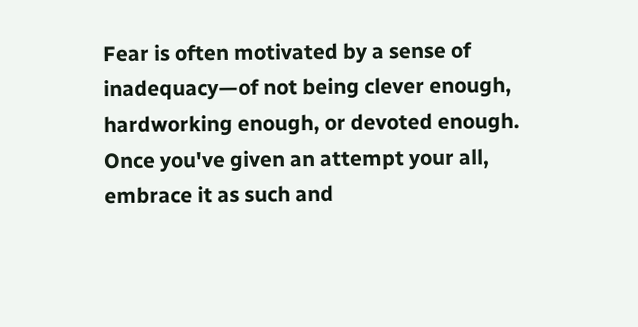Fear is often motivated by a sense of inadequacy—of not being clever enough, hardworking enough, or devoted enough. Once you've given an attempt your all, embrace it as such and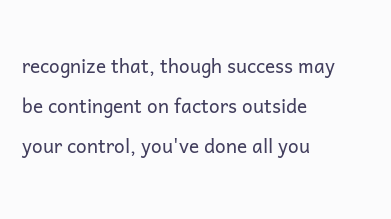recognize that, though success may be contingent on factors outside your control, you've done all you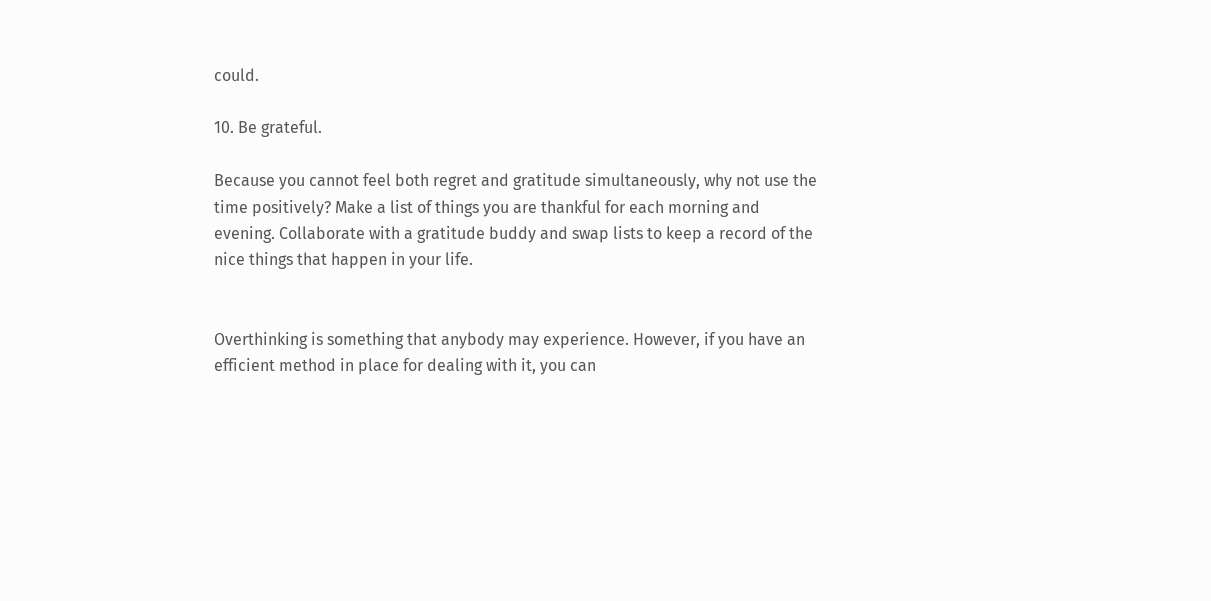could.

10. Be grateful.

Because you cannot feel both regret and gratitude simultaneously, why not use the time positively? Make a list of things you are thankful for each morning and evening. Collaborate with a gratitude buddy and swap lists to keep a record of the nice things that happen in your life.


Overthinking is something that anybody may experience. However, if you have an efficient method in place for dealing with it, you can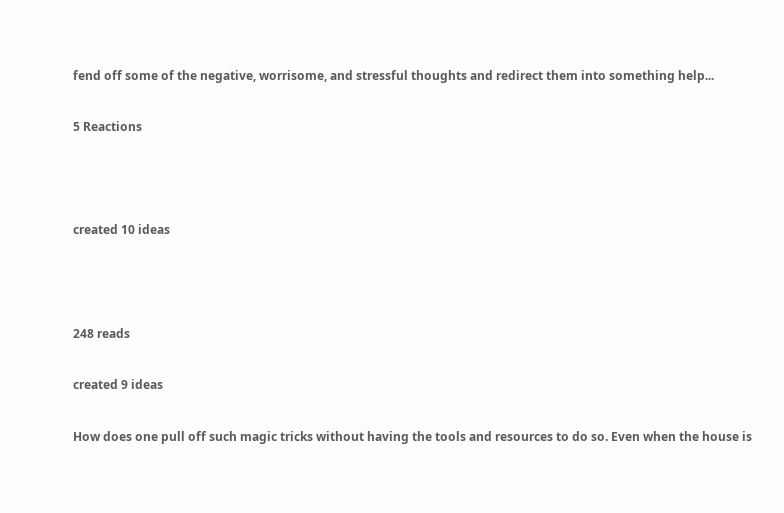fend off some of the negative, worrisome, and stressful thoughts and redirect them into something help...

5 Reactions



created 10 ideas



248 reads

created 9 ideas

How does one pull off such magic tricks without having the tools and resources to do so. Even when the house is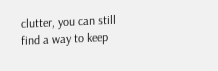clutter, you can still find a way to keep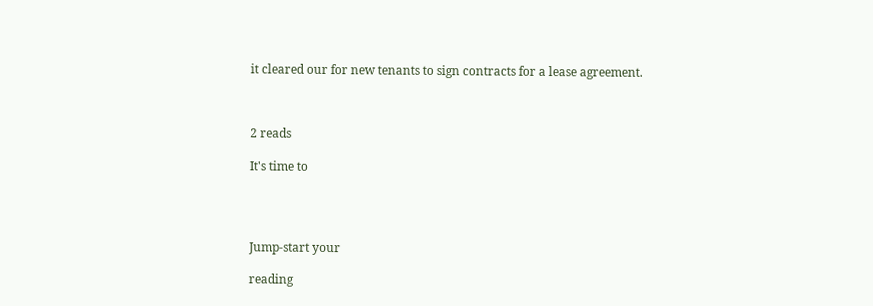it cleared our for new tenants to sign contracts for a lease agreement.



2 reads

It's time to




Jump-start your

reading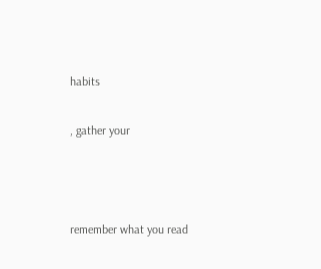habits

, gather your



remember what you read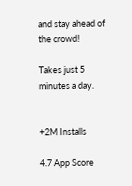and stay ahead of the crowd!

Takes just 5 minutes a day.


+2M Installs

4.7 App Score